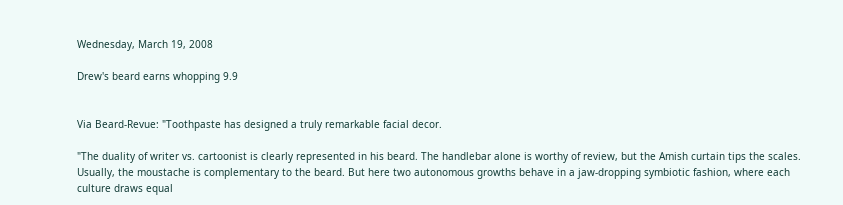Wednesday, March 19, 2008

Drew's beard earns whopping 9.9


Via Beard-Revue: "Toothpaste has designed a truly remarkable facial decor.

"The duality of writer vs. cartoonist is clearly represented in his beard. The handlebar alone is worthy of review, but the Amish curtain tips the scales. Usually, the moustache is complementary to the beard. But here two autonomous growths behave in a jaw-dropping symbiotic fashion, where each culture draws equal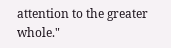attention to the greater whole."